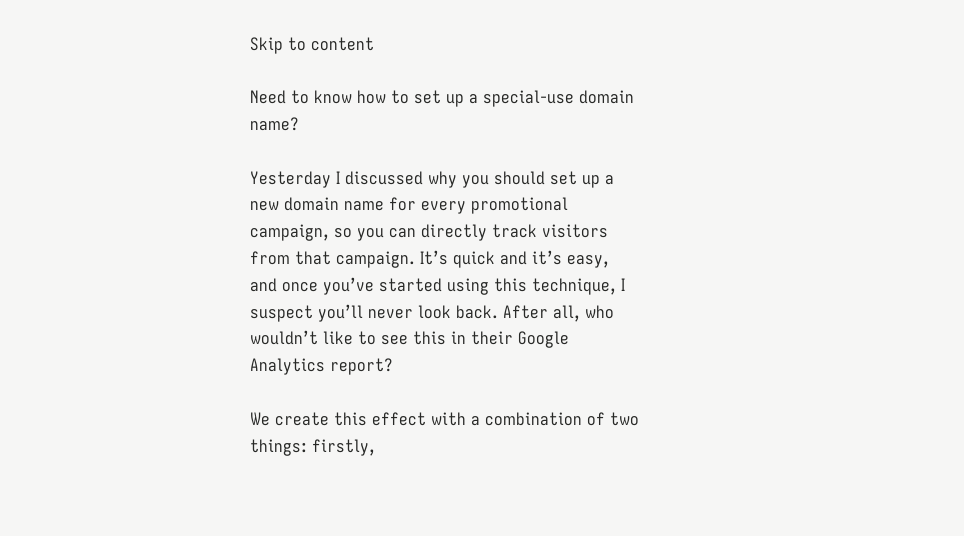Skip to content

Need to know how to set up a special-use domain name?

Yesterday I discussed why you should set up a new domain name for every promotional campaign, so you can directly track visitors from that campaign. It’s quick and it’s easy, and once you’ve started using this technique, I suspect you’ll never look back. After all, who wouldn’t like to see this in their Google Analytics report?

We create this effect with a combination of two things: firstly,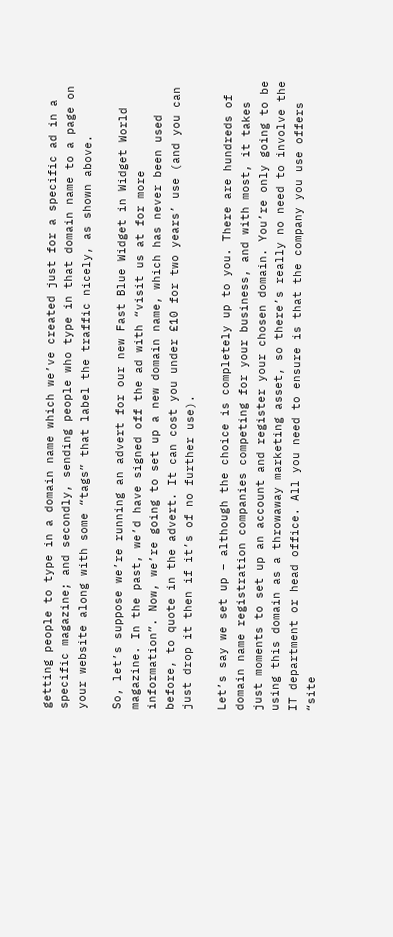getting people to type in a domain name which we’ve created just for a specific ad in a specific magazine; and secondly, sending people who type in that domain name to a page on your website along with some “tags” that label the traffic nicely, as shown above.

So, let’s suppose we’re running an advert for our new Fast Blue Widget in Widget World magazine. In the past, we’d have signed off the ad with “visit us at for more information”. Now, we’re going to set up a new domain name, which has never been used before, to quote in the advert. It can cost you under £10 for two years’ use (and you can just drop it then if it’s of no further use).

Let’s say we set up – although the choice is completely up to you. There are hundreds of domain name registration companies competing for your business, and with most, it takes just moments to set up an account and register your chosen domain. You’re only going to be using this domain as a throwaway marketing asset, so there’s really no need to involve the IT department or head office. All you need to ensure is that the company you use offers “site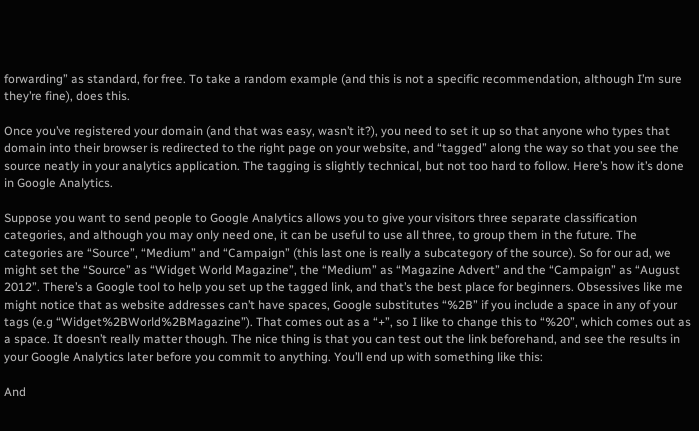forwarding” as standard, for free. To take a random example (and this is not a specific recommendation, although I’m sure they’re fine), does this.

Once you’ve registered your domain (and that was easy, wasn’t it?), you need to set it up so that anyone who types that domain into their browser is redirected to the right page on your website, and “tagged” along the way so that you see the source neatly in your analytics application. The tagging is slightly technical, but not too hard to follow. Here’s how it’s done in Google Analytics.

Suppose you want to send people to Google Analytics allows you to give your visitors three separate classification categories, and although you may only need one, it can be useful to use all three, to group them in the future. The categories are “Source”, “Medium” and “Campaign” (this last one is really a subcategory of the source). So for our ad, we might set the “Source” as “Widget World Magazine”, the “Medium” as “Magazine Advert” and the “Campaign” as “August 2012”. There’s a Google tool to help you set up the tagged link, and that’s the best place for beginners. Obsessives like me might notice that as website addresses can’t have spaces, Google substitutes “%2B” if you include a space in any of your tags (e.g “Widget%2BWorld%2BMagazine”). That comes out as a “+”, so I like to change this to “%20”, which comes out as a space. It doesn’t really matter though. The nice thing is that you can test out the link beforehand, and see the results in your Google Analytics later before you commit to anything. You’ll end up with something like this:

And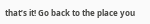that’s it! Go back to the place you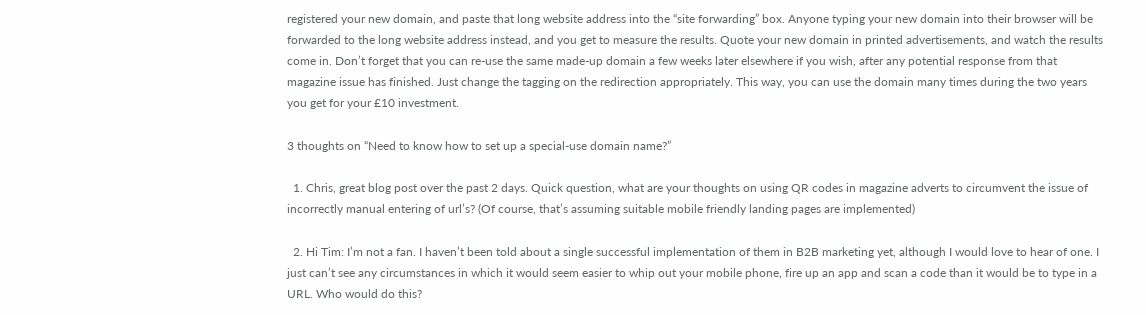registered your new domain, and paste that long website address into the “site forwarding” box. Anyone typing your new domain into their browser will be forwarded to the long website address instead, and you get to measure the results. Quote your new domain in printed advertisements, and watch the results come in. Don’t forget that you can re-use the same made-up domain a few weeks later elsewhere if you wish, after any potential response from that magazine issue has finished. Just change the tagging on the redirection appropriately. This way, you can use the domain many times during the two years you get for your £10 investment.

3 thoughts on “Need to know how to set up a special-use domain name?”

  1. Chris, great blog post over the past 2 days. Quick question, what are your thoughts on using QR codes in magazine adverts to circumvent the issue of incorrectly manual entering of url’s? (Of course, that’s assuming suitable mobile friendly landing pages are implemented)

  2. Hi Tim: I’m not a fan. I haven’t been told about a single successful implementation of them in B2B marketing yet, although I would love to hear of one. I just can’t see any circumstances in which it would seem easier to whip out your mobile phone, fire up an app and scan a code than it would be to type in a URL. Who would do this?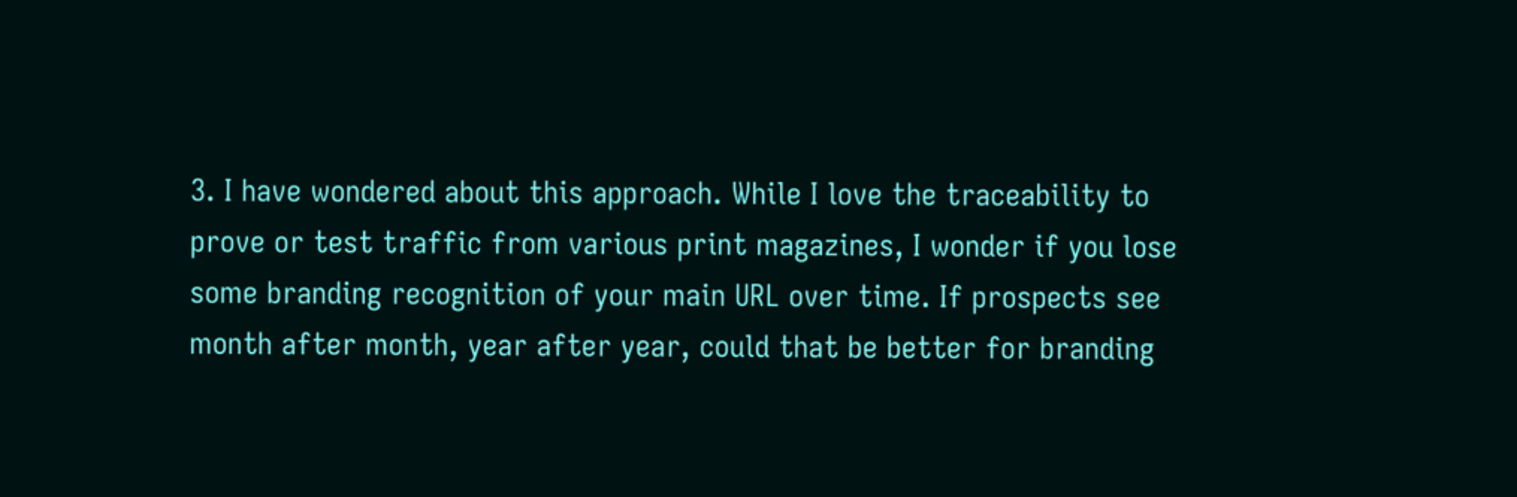3. I have wondered about this approach. While I love the traceability to prove or test traffic from various print magazines, I wonder if you lose some branding recognition of your main URL over time. If prospects see month after month, year after year, could that be better for branding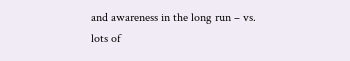and awareness in the long run – vs. lots of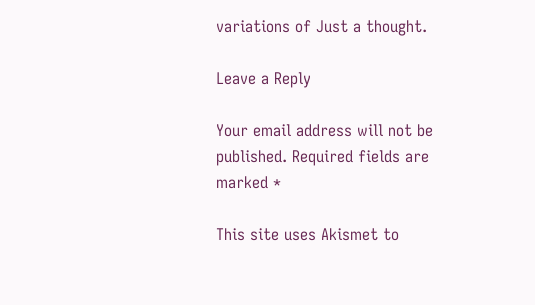variations of Just a thought.

Leave a Reply

Your email address will not be published. Required fields are marked *

This site uses Akismet to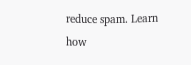reduce spam. Learn how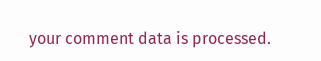your comment data is processed.